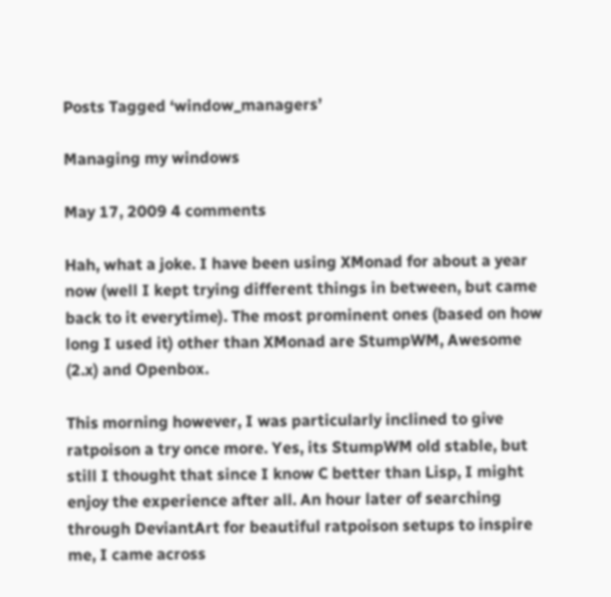Posts Tagged ‘window_managers’

Managing my windows

May 17, 2009 4 comments

Hah, what a joke. I have been using XMonad for about a year now (well I kept trying different things in between, but came back to it everytime). The most prominent ones (based on how long I used it) other than XMonad are StumpWM, Awesome (2.x) and Openbox.

This morning however, I was particularly inclined to give ratpoison a try once more. Yes, its StumpWM old stable, but still I thought that since I know C better than Lisp, I might enjoy the experience after all. An hour later of searching through DeviantArt for beautiful ratpoison setups to inspire me, I came across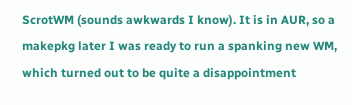ScrotWM (sounds awkwards I know). It is in AUR, so a makepkg later I was ready to run a spanking new WM, which turned out to be quite a disappointment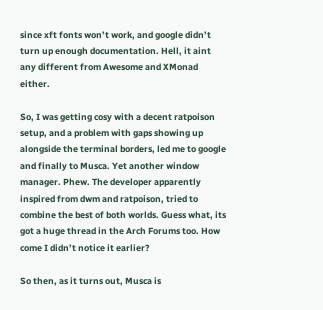since xft fonts won’t work, and google didn’t turn up enough documentation. Hell, it aint any different from Awesome and XMonad either.

So, I was getting cosy with a decent ratpoison setup, and a problem with gaps showing up alongside the terminal borders, led me to google and finally to Musca. Yet another window manager. Phew. The developer apparently inspired from dwm and ratpoison, tried to combine the best of both worlds. Guess what, its got a huge thread in the Arch Forums too. How come I didn’t notice it earlier?

So then, as it turns out, Musca is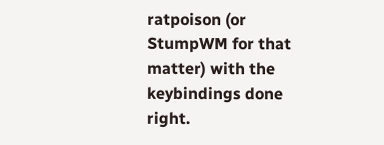ratpoison (or StumpWM for that matter) with the keybindings done right.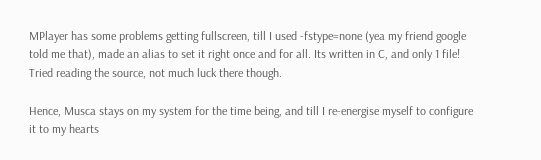MPlayer has some problems getting fullscreen, till I used -fstype=none (yea my friend google told me that), made an alias to set it right once and for all. Its written in C, and only 1 file! Tried reading the source, not much luck there though.

Hence, Musca stays on my system for the time being, and till I re-energise myself to configure it to my hearts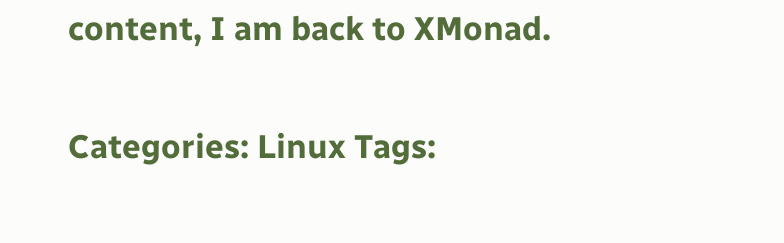content, I am back to XMonad.

Categories: Linux Tags: